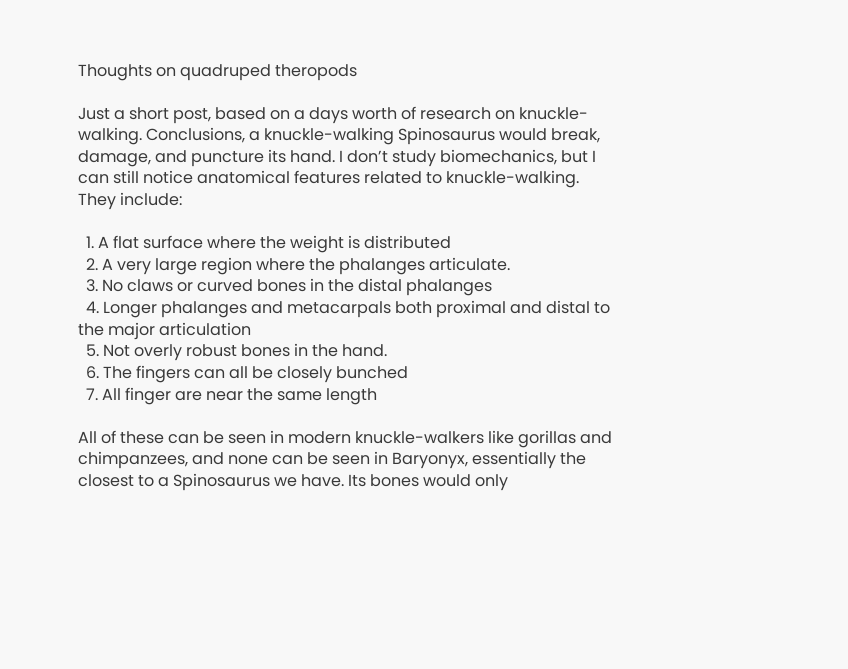Thoughts on quadruped theropods

Just a short post, based on a days worth of research on knuckle-walking. Conclusions, a knuckle-walking Spinosaurus would break, damage, and puncture its hand. I don’t study biomechanics, but I can still notice anatomical features related to knuckle-walking. They include:

  1. A flat surface where the weight is distributed
  2. A very large region where the phalanges articulate.
  3. No claws or curved bones in the distal phalanges
  4. Longer phalanges and metacarpals both proximal and distal to the major articulation
  5. Not overly robust bones in the hand.
  6. The fingers can all be closely bunched
  7. All finger are near the same length

All of these can be seen in modern knuckle-walkers like gorillas and chimpanzees, and none can be seen in Baryonyx, essentially the closest to a Spinosaurus we have. Its bones would only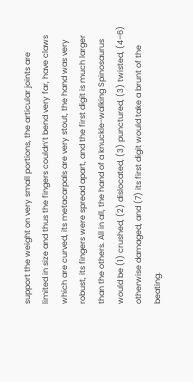support the weight on very small portions, the articular joints are limited in size and thus the fingers couldn’t bend very far, have claws which are curved, its metacarpals are very stout, the hand was very robust, its fingers were spread apart, and the first digit is much larger than the others. All in all, the hand of a knuckle-walking Spinosaurus would be (1) crushed, (2) dislocated, (3) punctured, (3) twisted, (4–6) otherwise damaged, and (7) its first digit would take a brunt of the beating.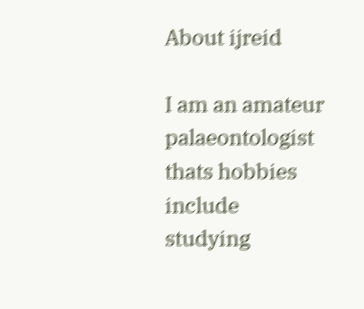About ijreid

I am an amateur palaeontologist thats hobbies include studying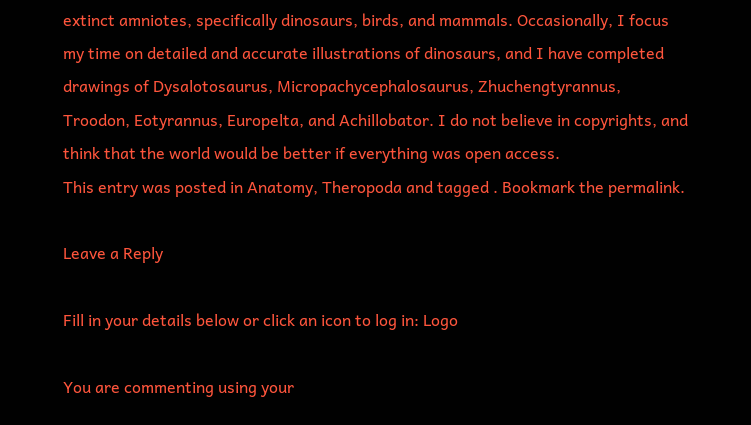extinct amniotes, specifically dinosaurs, birds, and mammals. Occasionally, I focus my time on detailed and accurate illustrations of dinosaurs, and I have completed drawings of Dysalotosaurus, Micropachycephalosaurus, Zhuchengtyrannus, Troodon, Eotyrannus, Europelta, and Achillobator. I do not believe in copyrights, and think that the world would be better if everything was open access.
This entry was posted in Anatomy, Theropoda and tagged . Bookmark the permalink.

Leave a Reply

Fill in your details below or click an icon to log in: Logo

You are commenting using your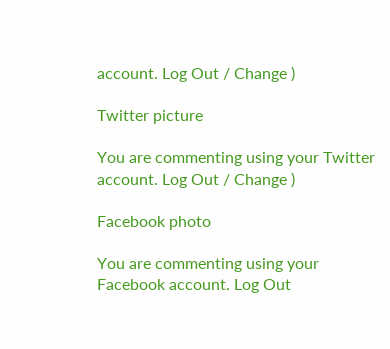account. Log Out / Change )

Twitter picture

You are commenting using your Twitter account. Log Out / Change )

Facebook photo

You are commenting using your Facebook account. Log Out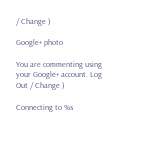/ Change )

Google+ photo

You are commenting using your Google+ account. Log Out / Change )

Connecting to %s